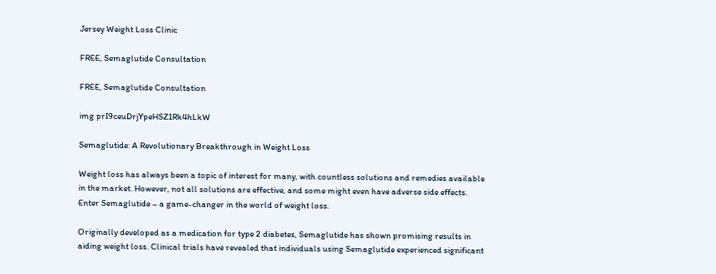Jersey Weight Loss Clinic

FREE, Semaglutide Consultation

FREE, Semaglutide Consultation

img prI9ceuDrjYpeHSZ1Rk4hLkW

Semaglutide: A Revolutionary Breakthrough in Weight Loss

Weight loss has always been a topic of interest for many, with countless solutions and remedies available in the market. However, not all solutions are effective, and some might even have adverse side effects. Enter Semaglutide – a game-changer in the world of weight loss.

Originally developed as a medication for type 2 diabetes, Semaglutide has shown promising results in aiding weight loss. Clinical trials have revealed that individuals using Semaglutide experienced significant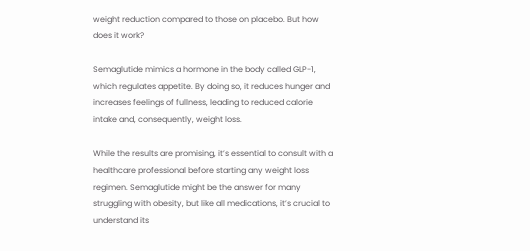weight reduction compared to those on placebo. But how does it work?

Semaglutide mimics a hormone in the body called GLP-1, which regulates appetite. By doing so, it reduces hunger and increases feelings of fullness, leading to reduced calorie intake and, consequently, weight loss.

While the results are promising, it’s essential to consult with a healthcare professional before starting any weight loss regimen. Semaglutide might be the answer for many struggling with obesity, but like all medications, it’s crucial to understand its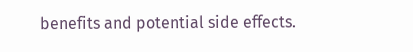benefits and potential side effects.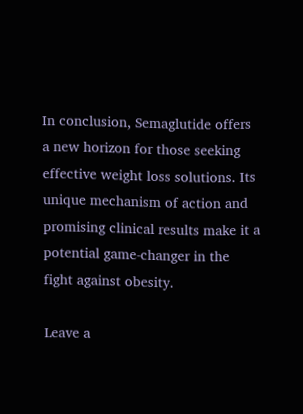In conclusion, Semaglutide offers a new horizon for those seeking effective weight loss solutions. Its unique mechanism of action and promising clinical results make it a potential game-changer in the fight against obesity.

Leave a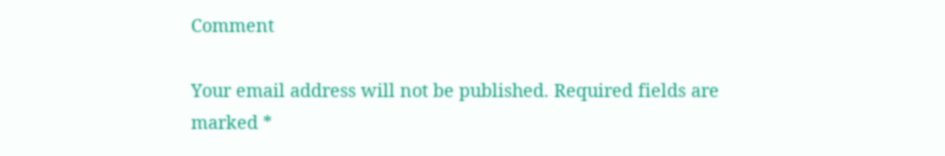Comment

Your email address will not be published. Required fields are marked *